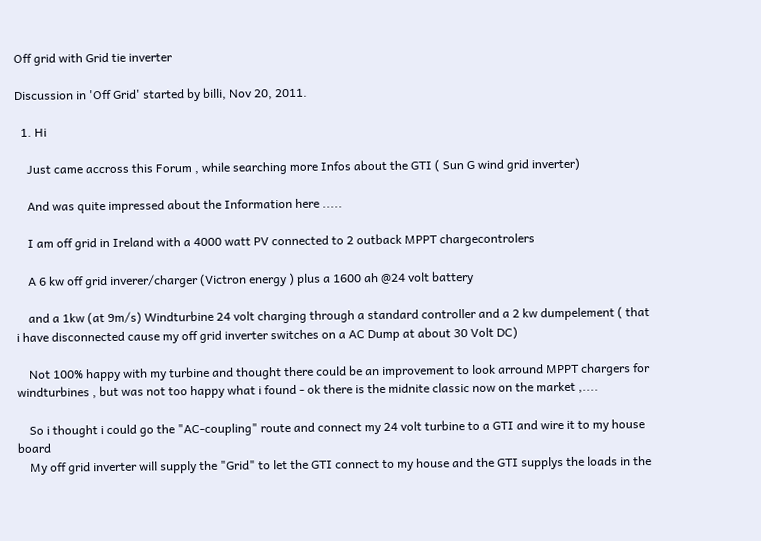Off grid with Grid tie inverter

Discussion in 'Off Grid' started by billi, Nov 20, 2011.

  1. Hi

    Just came accross this Forum , while searching more Infos about the GTI ( Sun G wind grid inverter)

    And was quite impressed about the Information here .....

    I am off grid in Ireland with a 4000 watt PV connected to 2 outback MPPT chargecontrolers

    A 6 kw off grid inverer/charger (Victron energy ) plus a 1600 ah @24 volt battery

    and a 1kw (at 9m/s) Windturbine 24 volt charging through a standard controller and a 2 kw dumpelement ( that i have disconnected cause my off grid inverter switches on a AC Dump at about 30 Volt DC)

    Not 100% happy with my turbine and thought there could be an improvement to look arround MPPT chargers for windturbines , but was not too happy what i found - ok there is the midnite classic now on the market ,....

    So i thought i could go the "AC-coupling" route and connect my 24 volt turbine to a GTI and wire it to my house board
    My off grid inverter will supply the "Grid" to let the GTI connect to my house and the GTI supplys the loads in the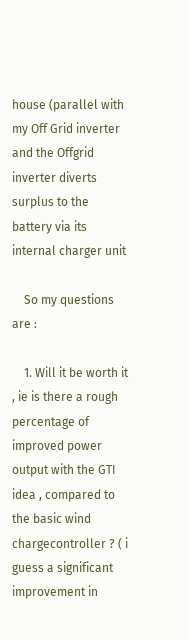house (parallel with my Off Grid inverter and the Offgrid inverter diverts surplus to the battery via its internal charger unit

    So my questions are :

    1. Will it be worth it , ie is there a rough percentage of improved power output with the GTI idea , compared to the basic wind chargecontroller ? ( i guess a significant improvement in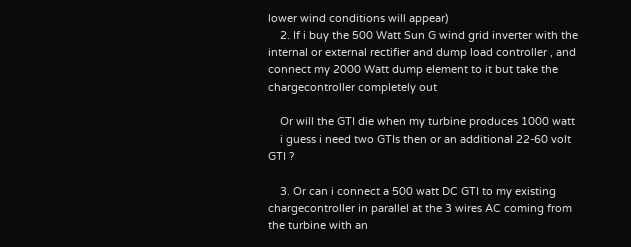lower wind conditions will appear)
    2. If i buy the 500 Watt Sun G wind grid inverter with the internal or external rectifier and dump load controller , and connect my 2000 Watt dump element to it but take the chargecontroller completely out

    Or will the GTI die when my turbine produces 1000 watt
    i guess i need two GTIs then or an additional 22-60 volt GTI ?

    3. Or can i connect a 500 watt DC GTI to my existing chargecontroller in parallel at the 3 wires AC coming from the turbine with an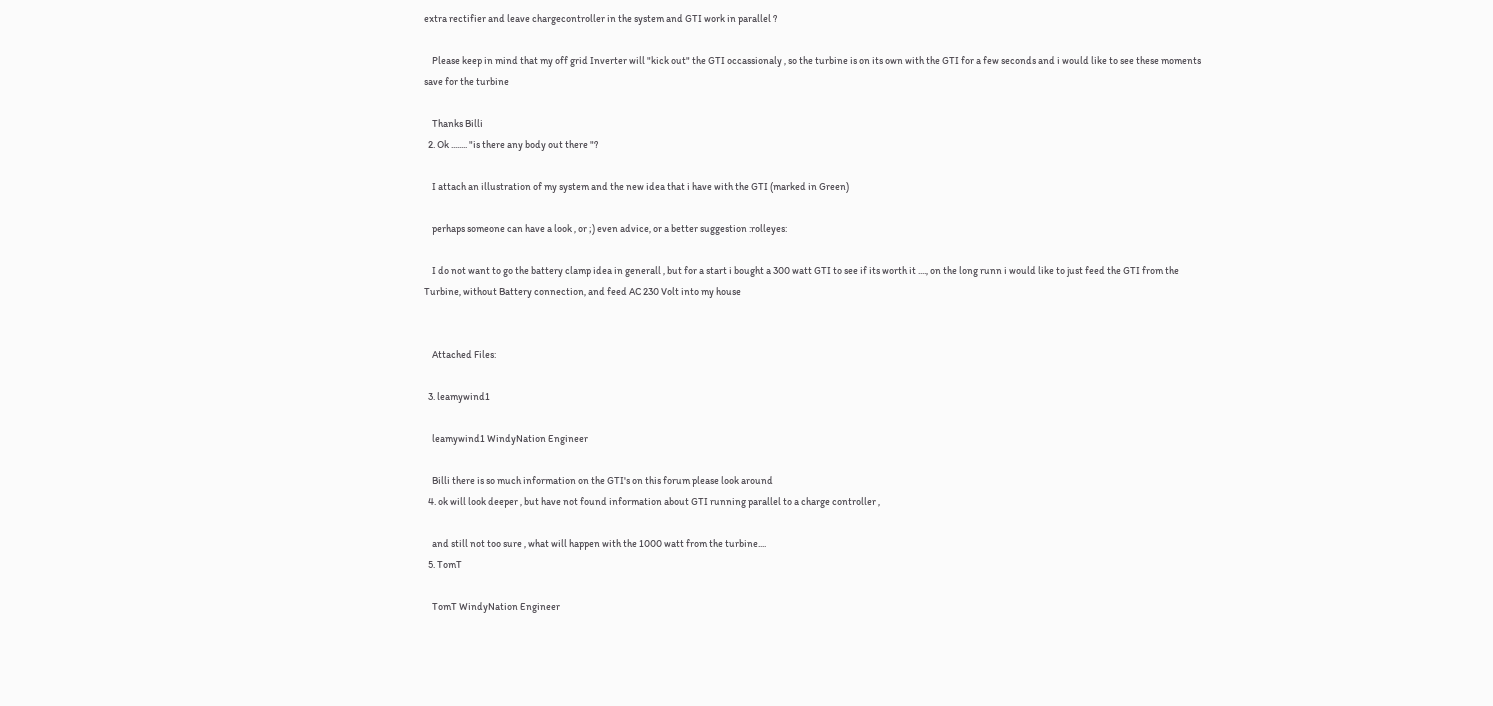extra rectifier and leave chargecontroller in the system and GTI work in parallel ?

    Please keep in mind that my off grid Inverter will "kick out" the GTI occassionaly , so the turbine is on its own with the GTI for a few seconds and i would like to see these moments save for the turbine

    Thanks Billi
  2. Ok ........ "is there any body out there "?

    I attach an illustration of my system and the new idea that i have with the GTI (marked in Green)

    perhaps someone can have a look , or ;) even advice, or a better suggestion :rolleyes:

    I do not want to go the battery clamp idea in generall , but for a start i bought a 300 watt GTI to see if its worth it ...., on the long runn i would like to just feed the GTI from the Turbine, without Battery connection, and feed AC 230 Volt into my house


    Attached Files:

  3. leamywind1

    leamywind1 WindyNation Engineer

    Billi there is so much information on the GTI's on this forum please look around
  4. ok will look deeper , but have not found information about GTI running parallel to a charge controller ,

    and still not too sure , what will happen with the 1000 watt from the turbine....
  5. TomT

    TomT WindyNation Engineer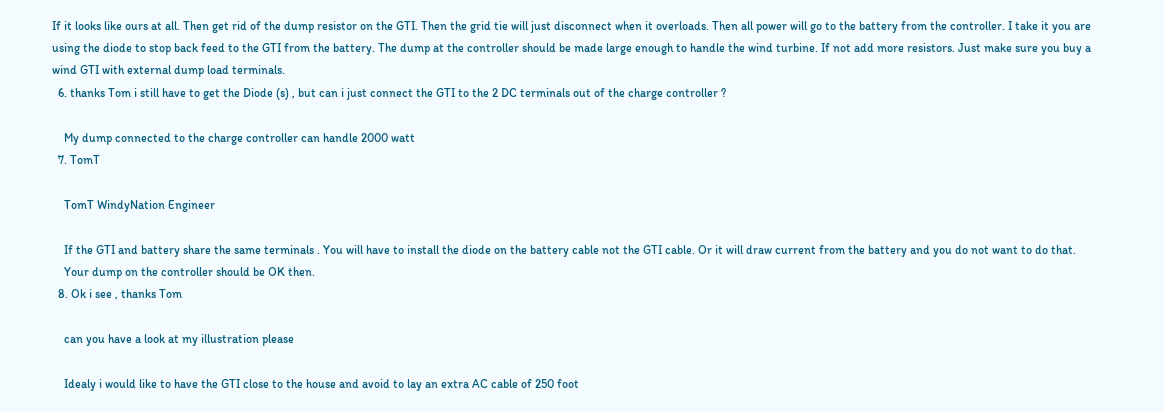If it looks like ours at all. Then get rid of the dump resistor on the GTI. Then the grid tie will just disconnect when it overloads. Then all power will go to the battery from the controller. I take it you are using the diode to stop back feed to the GTI from the battery. The dump at the controller should be made large enough to handle the wind turbine. If not add more resistors. Just make sure you buy a wind GTI with external dump load terminals.
  6. thanks Tom i still have to get the Diode (s) , but can i just connect the GTI to the 2 DC terminals out of the charge controller ?

    My dump connected to the charge controller can handle 2000 watt
  7. TomT

    TomT WindyNation Engineer

    If the GTI and battery share the same terminals . You will have to install the diode on the battery cable not the GTI cable. Or it will draw current from the battery and you do not want to do that.
    Your dump on the controller should be OK then.
  8. Ok i see , thanks Tom

    can you have a look at my illustration please

    Idealy i would like to have the GTI close to the house and avoid to lay an extra AC cable of 250 foot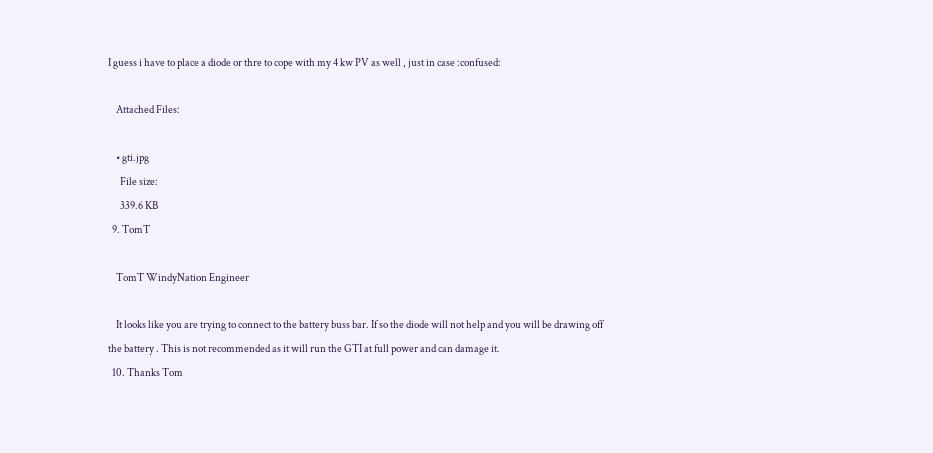I guess i have to place a diode or thre to cope with my 4 kw PV as well , just in case :confused:

    Attached Files:

    • gti.jpg
      File size:
      339.6 KB
  9. TomT

    TomT WindyNation Engineer

    It looks like you are trying to connect to the battery buss bar. If so the diode will not help and you will be drawing off the battery . This is not recommended as it will run the GTI at full power and can damage it.
  10. Thanks Tom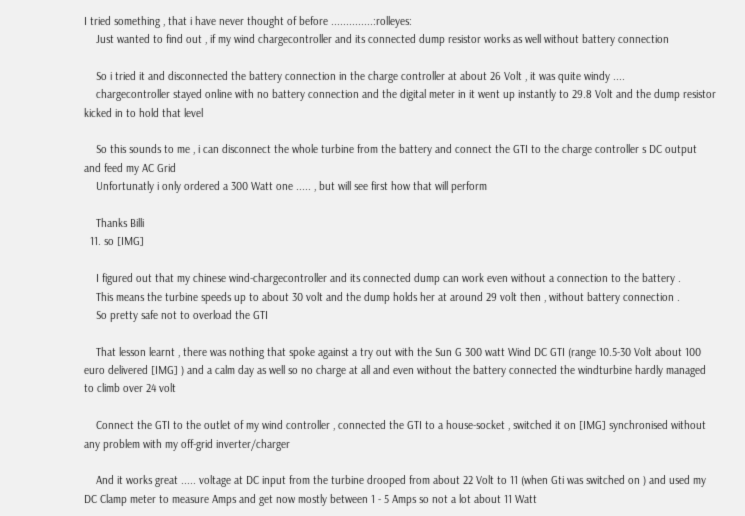I tried something , that i have never thought of before ..............:rolleyes:
    Just wanted to find out , if my wind chargecontroller and its connected dump resistor works as well without battery connection

    So i tried it and disconnected the battery connection in the charge controller at about 26 Volt , it was quite windy ....
    chargecontroller stayed online with no battery connection and the digital meter in it went up instantly to 29.8 Volt and the dump resistor kicked in to hold that level

    So this sounds to me , i can disconnect the whole turbine from the battery and connect the GTI to the charge controller s DC output and feed my AC Grid
    Unfortunatly i only ordered a 300 Watt one ..... , but will see first how that will perform

    Thanks Billi
  11. so [IMG]

    I figured out that my chinese wind-chargecontroller and its connected dump can work even without a connection to the battery .
    This means the turbine speeds up to about 30 volt and the dump holds her at around 29 volt then , without battery connection .
    So pretty safe not to overload the GTI

    That lesson learnt , there was nothing that spoke against a try out with the Sun G 300 watt Wind DC GTI (range 10.5-30 Volt about 100 euro delivered [IMG] ) and a calm day as well so no charge at all and even without the battery connected the windturbine hardly managed to climb over 24 volt

    Connect the GTI to the outlet of my wind controller , connected the GTI to a house-socket , switched it on [IMG] synchronised without any problem with my off-grid inverter/charger

    And it works great ..... voltage at DC input from the turbine drooped from about 22 Volt to 11 (when Gti was switched on ) and used my DC Clamp meter to measure Amps and get now mostly between 1 - 5 Amps so not a lot about 11 Watt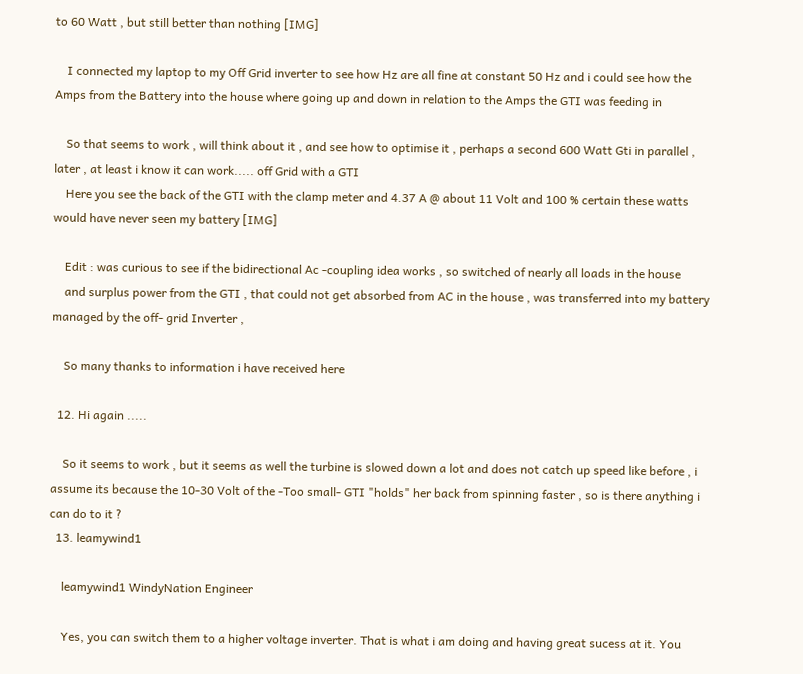to 60 Watt , but still better than nothing [IMG]

    I connected my laptop to my Off Grid inverter to see how Hz are all fine at constant 50 Hz and i could see how the Amps from the Battery into the house where going up and down in relation to the Amps the GTI was feeding in

    So that seems to work , will think about it , and see how to optimise it , perhaps a second 600 Watt Gti in parallel , later , at least i know it can work..... off Grid with a GTI
    Here you see the back of the GTI with the clamp meter and 4.37 A @ about 11 Volt and 100 % certain these watts would have never seen my battery [IMG]

    Edit : was curious to see if the bidirectional Ac -coupling idea works , so switched of nearly all loads in the house
    and surplus power from the GTI , that could not get absorbed from AC in the house , was transferred into my battery managed by the off- grid Inverter ,

    So many thanks to information i have received here

  12. Hi again .....

    So it seems to work , but it seems as well the turbine is slowed down a lot and does not catch up speed like before , i assume its because the 10-30 Volt of the -Too small- GTI "holds" her back from spinning faster , so is there anything i can do to it ?
  13. leamywind1

    leamywind1 WindyNation Engineer

    Yes, you can switch them to a higher voltage inverter. That is what i am doing and having great sucess at it. You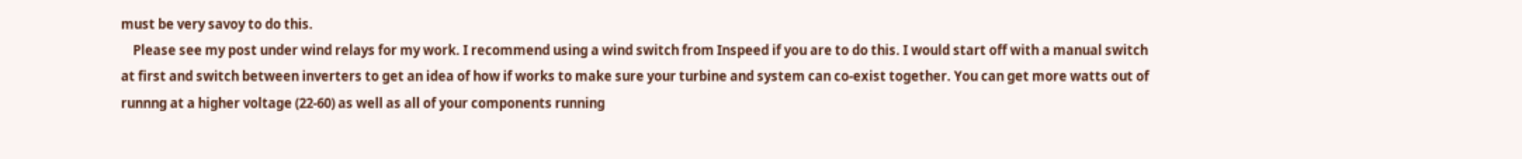must be very savoy to do this.
    Please see my post under wind relays for my work. I recommend using a wind switch from Inspeed if you are to do this. I would start off with a manual switch at first and switch between inverters to get an idea of how if works to make sure your turbine and system can co-exist together. You can get more watts out of runnng at a higher voltage (22-60) as well as all of your components running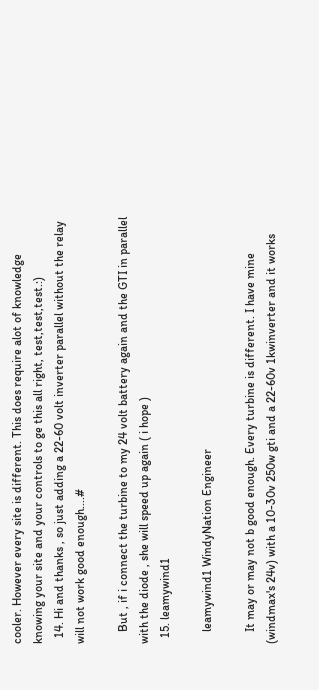cooler. However every site is different. This does require alot of knowledge knowing your site and your controls to ge this all right, test,test,test.:)
  14. Hi and thanks , so just adding a 22-60 volt inverter parallel without the relay will not work good enough....#

    But , if i connect the turbine to my 24 volt battery again and the GTI in parallel with the diode , she will speed up again ( i hope )
  15. leamywind1

    leamywind1 WindyNation Engineer

    It may or may not b good enough. Every turbine is different. I have mine (windmax's 24v) with a 10-30v 250w gti and a 22-60v 1kwinverter and it works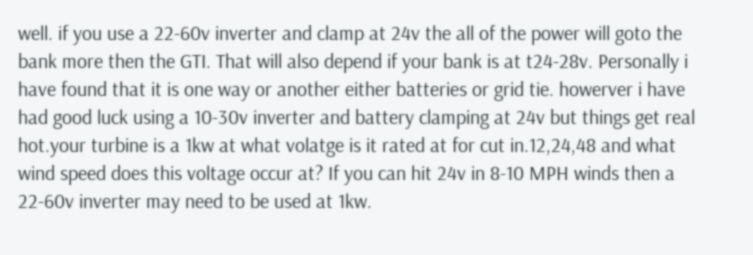well. if you use a 22-60v inverter and clamp at 24v the all of the power will goto the bank more then the GTI. That will also depend if your bank is at t24-28v. Personally i have found that it is one way or another either batteries or grid tie. howerver i have had good luck using a 10-30v inverter and battery clamping at 24v but things get real hot.your turbine is a 1kw at what volatge is it rated at for cut in.12,24,48 and what wind speed does this voltage occur at? If you can hit 24v in 8-10 MPH winds then a 22-60v inverter may need to be used at 1kw.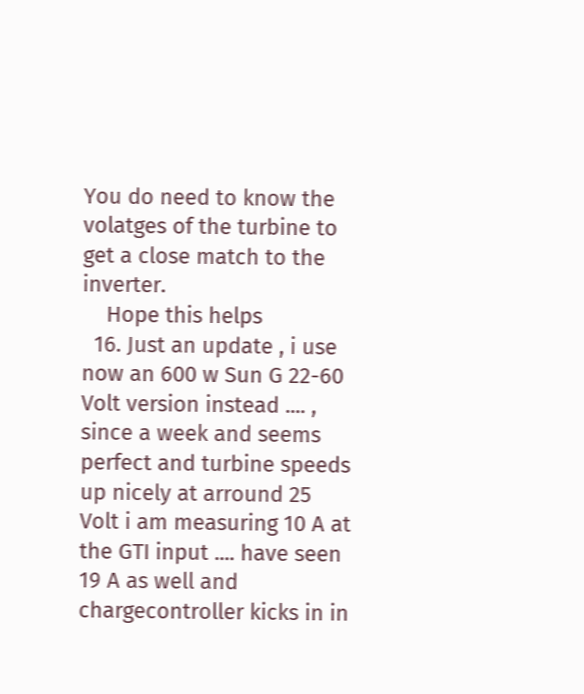You do need to know the volatges of the turbine to get a close match to the inverter.
    Hope this helps
  16. Just an update , i use now an 600 w Sun G 22-60 Volt version instead .... , since a week and seems perfect and turbine speeds up nicely at arround 25 Volt i am measuring 10 A at the GTI input .... have seen 19 A as well and chargecontroller kicks in in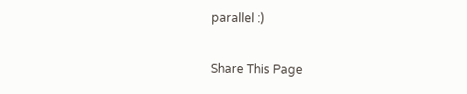parallel :)


Share This Page